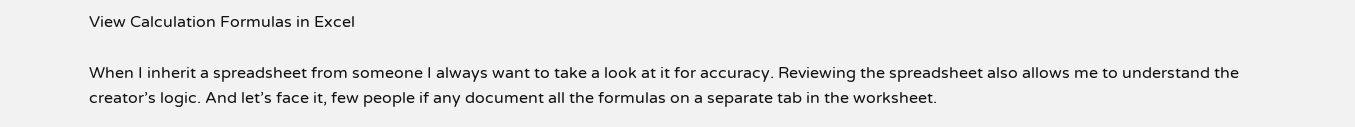View Calculation Formulas in Excel

When I inherit a spreadsheet from someone I always want to take a look at it for accuracy. Reviewing the spreadsheet also allows me to understand the creator’s logic. And let’s face it, few people if any document all the formulas on a separate tab in the worksheet.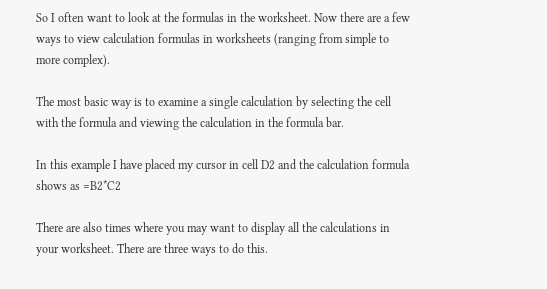So I often want to look at the formulas in the worksheet. Now there are a few ways to view calculation formulas in worksheets (ranging from simple to more complex).

The most basic way is to examine a single calculation by selecting the cell with the formula and viewing the calculation in the formula bar.

In this example I have placed my cursor in cell D2 and the calculation formula shows as =B2*C2

There are also times where you may want to display all the calculations in your worksheet. There are three ways to do this.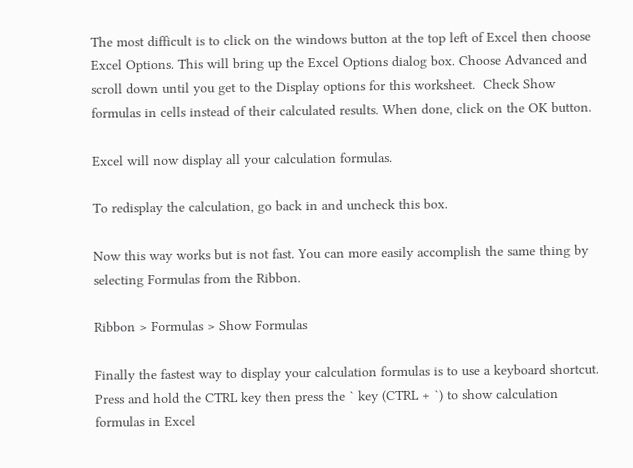The most difficult is to click on the windows button at the top left of Excel then choose Excel Options. This will bring up the Excel Options dialog box. Choose Advanced and scroll down until you get to the Display options for this worksheet.  Check Show formulas in cells instead of their calculated results. When done, click on the OK button.

Excel will now display all your calculation formulas.

To redisplay the calculation, go back in and uncheck this box.

Now this way works but is not fast. You can more easily accomplish the same thing by selecting Formulas from the Ribbon.

Ribbon > Formulas > Show Formulas

Finally the fastest way to display your calculation formulas is to use a keyboard shortcut.
Press and hold the CTRL key then press the ` key (CTRL + `) to show calculation formulas in Excel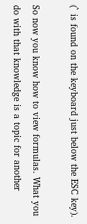(` is found on the keyboard just below the ESC key).

So now you know how to view formulas. What you do with that knowledge is a topic for another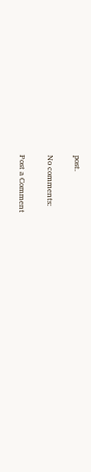post.

No comments:

Post a Comment